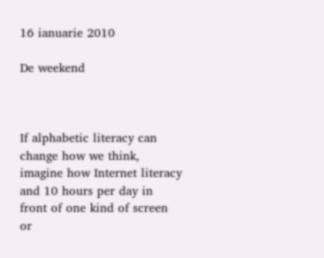16 ianuarie 2010

De weekend



If alphabetic literacy can change how we think, imagine how Internet literacy and 10 hours per day in front of one kind of screen or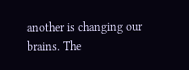another is changing our brains. The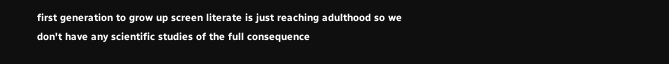first generation to grow up screen literate is just reaching adulthood so we don't have any scientific studies of the full consequence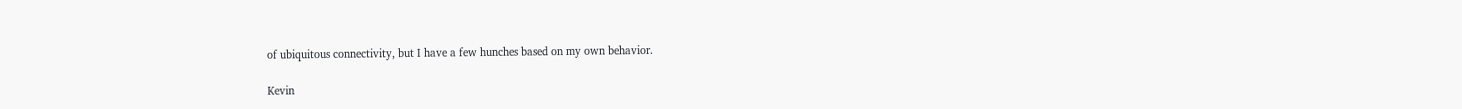of ubiquitous connectivity, but I have a few hunches based on my own behavior.

Kevin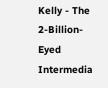Kelly - The 2-Billion-Eyed Intermedia